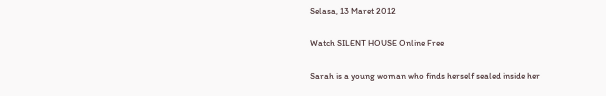Selasa, 13 Maret 2012

Watch SILENT HOUSE Online Free

Sarah is a young woman who finds herself sealed inside her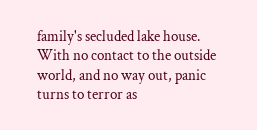family's secluded lake house. With no contact to the outside world, and no way out, panic turns to terror as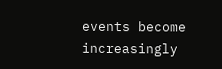events become increasingly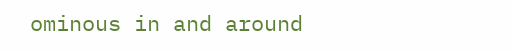ominous in and around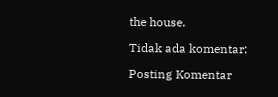the house.

Tidak ada komentar:

Posting Komentar